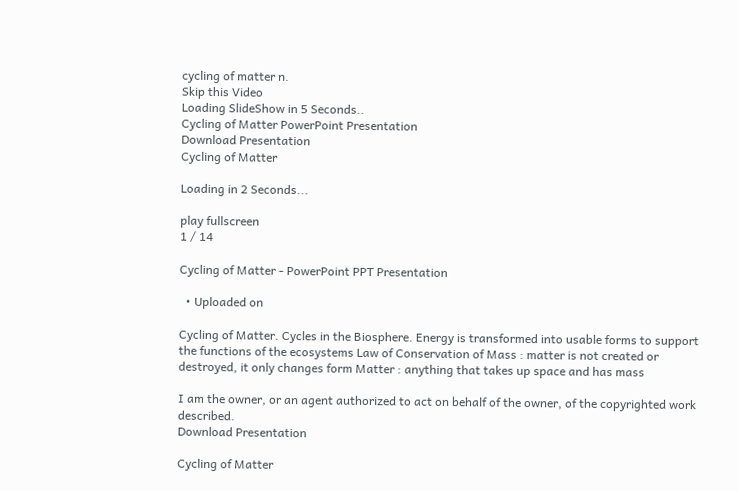cycling of matter n.
Skip this Video
Loading SlideShow in 5 Seconds..
Cycling of Matter PowerPoint Presentation
Download Presentation
Cycling of Matter

Loading in 2 Seconds...

play fullscreen
1 / 14

Cycling of Matter - PowerPoint PPT Presentation

  • Uploaded on

Cycling of Matter. Cycles in the Biosphere. Energy is transformed into usable forms to support the functions of the ecosystems Law of Conservation of Mass : matter is not created or destroyed, it only changes form Matter : anything that takes up space and has mass

I am the owner, or an agent authorized to act on behalf of the owner, of the copyrighted work described.
Download Presentation

Cycling of Matter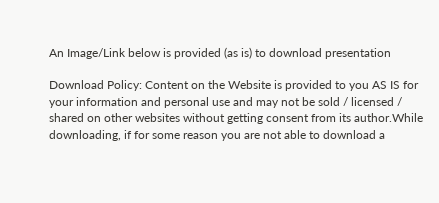An Image/Link below is provided (as is) to download presentation

Download Policy: Content on the Website is provided to you AS IS for your information and personal use and may not be sold / licensed / shared on other websites without getting consent from its author.While downloading, if for some reason you are not able to download a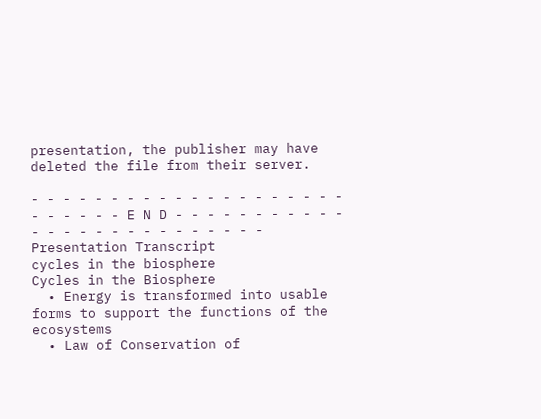presentation, the publisher may have deleted the file from their server.

- - - - - - - - - - - - - - - - - - - - - - - - - - E N D - - - - - - - - - - - - - - - - - - - - - - - - - -
Presentation Transcript
cycles in the biosphere
Cycles in the Biosphere
  • Energy is transformed into usable forms to support the functions of the ecosystems
  • Law of Conservation of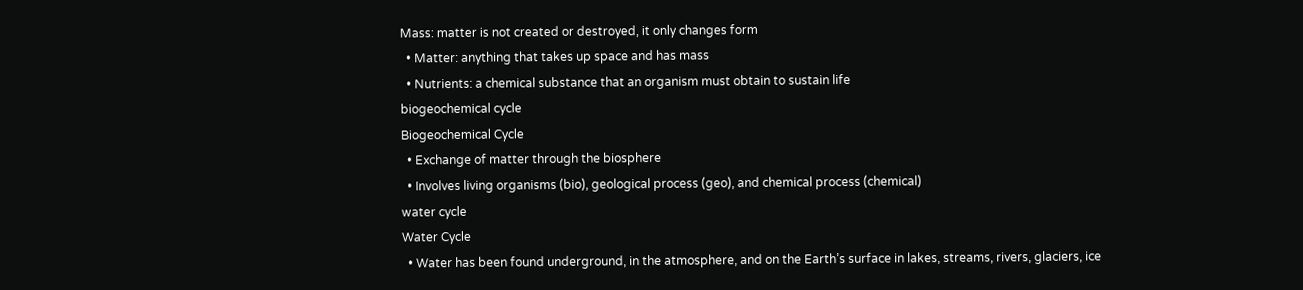Mass: matter is not created or destroyed, it only changes form
  • Matter: anything that takes up space and has mass
  • Nutrients: a chemical substance that an organism must obtain to sustain life
biogeochemical cycle
Biogeochemical Cycle
  • Exchange of matter through the biosphere
  • Involves living organisms (bio), geological process (geo), and chemical process (chemical)
water cycle
Water Cycle
  • Water has been found underground, in the atmosphere, and on the Earth’s surface in lakes, streams, rivers, glaciers, ice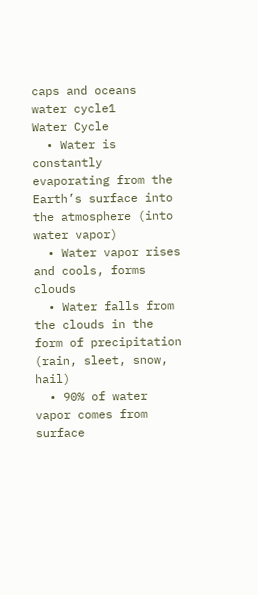caps and oceans
water cycle1
Water Cycle
  • Water is constantly evaporating from the Earth’s surface into the atmosphere (into water vapor)
  • Water vapor rises and cools, forms clouds
  • Water falls from the clouds in the form of precipitation (rain, sleet, snow, hail)
  • 90% of water vapor comes from surface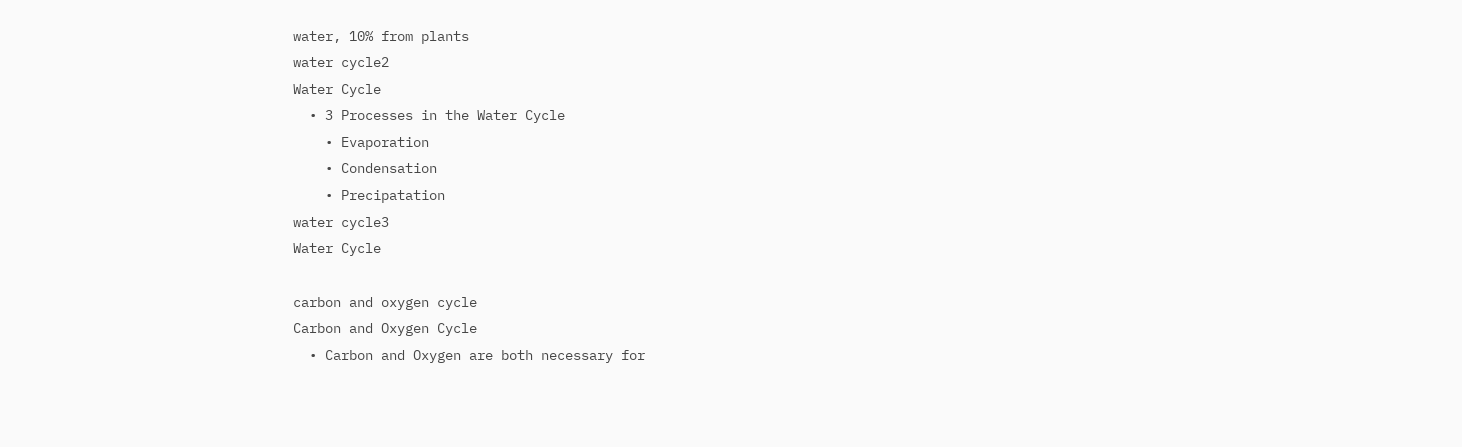water, 10% from plants
water cycle2
Water Cycle
  • 3 Processes in the Water Cycle
    • Evaporation
    • Condensation
    • Precipatation
water cycle3
Water Cycle

carbon and oxygen cycle
Carbon and Oxygen Cycle
  • Carbon and Oxygen are both necessary for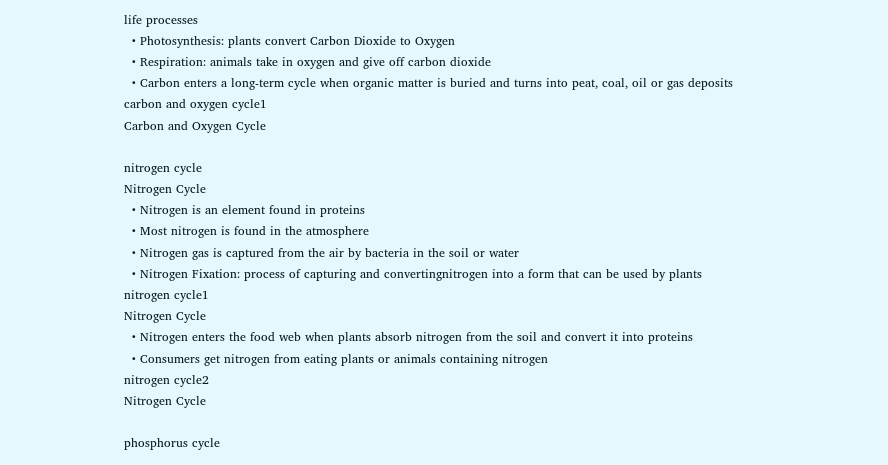life processes
  • Photosynthesis: plants convert Carbon Dioxide to Oxygen
  • Respiration: animals take in oxygen and give off carbon dioxide
  • Carbon enters a long-term cycle when organic matter is buried and turns into peat, coal, oil or gas deposits
carbon and oxygen cycle1
Carbon and Oxygen Cycle

nitrogen cycle
Nitrogen Cycle
  • Nitrogen is an element found in proteins
  • Most nitrogen is found in the atmosphere
  • Nitrogen gas is captured from the air by bacteria in the soil or water
  • Nitrogen Fixation: process of capturing and convertingnitrogen into a form that can be used by plants
nitrogen cycle1
Nitrogen Cycle
  • Nitrogen enters the food web when plants absorb nitrogen from the soil and convert it into proteins
  • Consumers get nitrogen from eating plants or animals containing nitrogen
nitrogen cycle2
Nitrogen Cycle

phosphorus cycle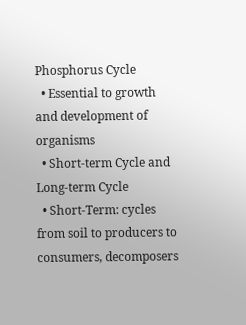Phosphorus Cycle
  • Essential to growth and development of organisms
  • Short-term Cycle and Long-term Cycle
  • Short-Term: cycles from soil to producers to consumers, decomposers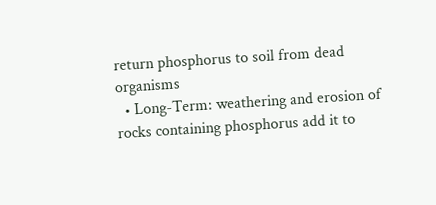return phosphorus to soil from dead organisms
  • Long-Term: weathering and erosion of rocks containing phosphorus add it to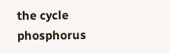the cycle
phosphorus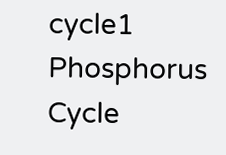cycle1
Phosphorus Cycle